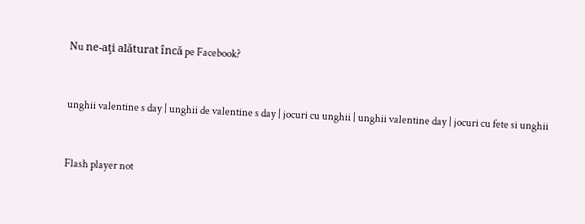Nu ne-aţi alăturat încă pe Facebook?


unghii valentine s day | unghii de valentine s day | jocuri cu unghii | unghii valentine day | jocuri cu fete si unghii


Flash player not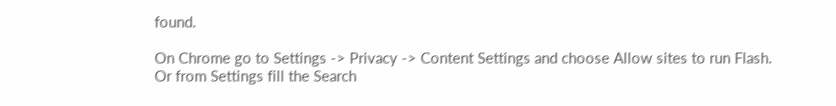found.

On Chrome go to Settings -> Privacy -> Content Settings and choose Allow sites to run Flash.
Or from Settings fill the Search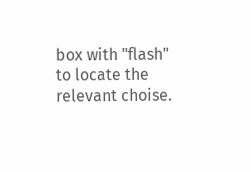box with "flash" to locate the relevant choise.